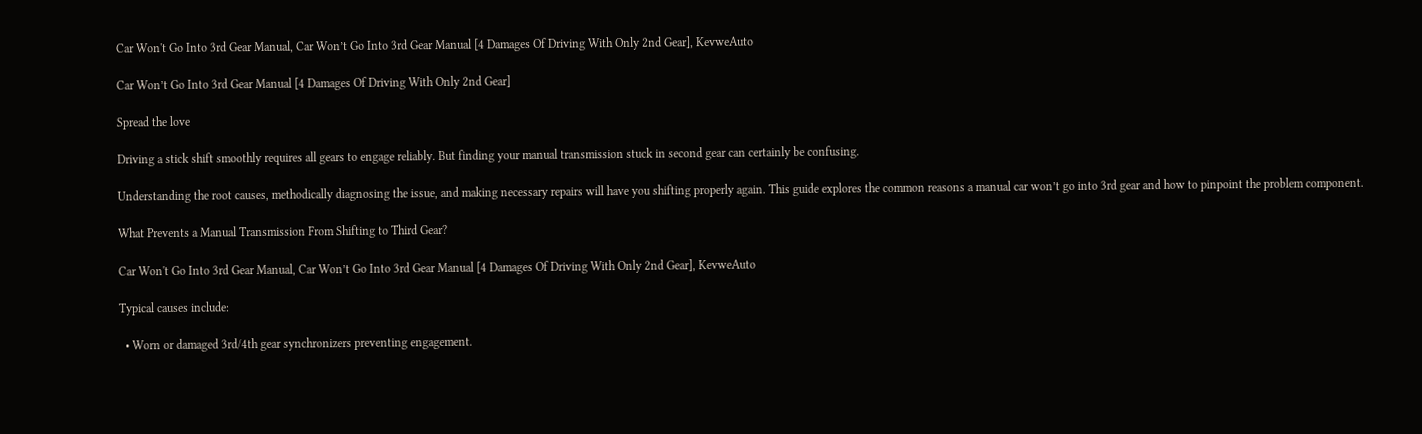Car Won't Go Into 3rd Gear Manual, Car Won’t Go Into 3rd Gear Manual [4 Damages Of Driving With Only 2nd Gear], KevweAuto

Car Won’t Go Into 3rd Gear Manual [4 Damages Of Driving With Only 2nd Gear]

Spread the love

Driving a stick shift smoothly requires all gears to engage reliably. But finding your manual transmission stuck in second gear can certainly be confusing.

Understanding the root causes, methodically diagnosing the issue, and making necessary repairs will have you shifting properly again. This guide explores the common reasons a manual car won’t go into 3rd gear and how to pinpoint the problem component.

What Prevents a Manual Transmission From Shifting to Third Gear?

Car Won't Go Into 3rd Gear Manual, Car Won’t Go Into 3rd Gear Manual [4 Damages Of Driving With Only 2nd Gear], KevweAuto

Typical causes include:

  • Worn or damaged 3rd/4th gear synchronizers preventing engagement.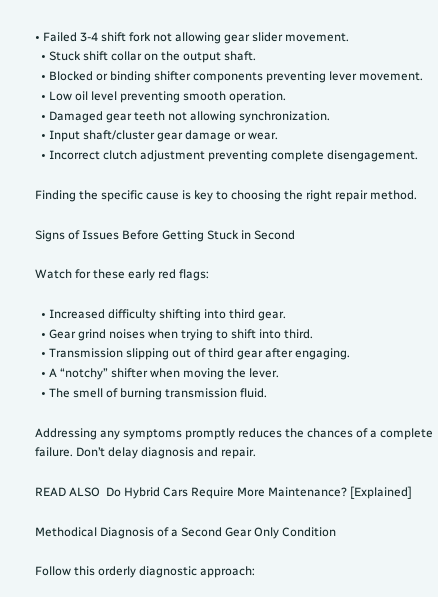• Failed 3-4 shift fork not allowing gear slider movement.
  • Stuck shift collar on the output shaft.
  • Blocked or binding shifter components preventing lever movement.
  • Low oil level preventing smooth operation.
  • Damaged gear teeth not allowing synchronization.
  • Input shaft/cluster gear damage or wear.
  • Incorrect clutch adjustment preventing complete disengagement.

Finding the specific cause is key to choosing the right repair method.

Signs of Issues Before Getting Stuck in Second

Watch for these early red flags:

  • Increased difficulty shifting into third gear.
  • Gear grind noises when trying to shift into third.
  • Transmission slipping out of third gear after engaging.
  • A “notchy” shifter when moving the lever.
  • The smell of burning transmission fluid.

Addressing any symptoms promptly reduces the chances of a complete failure. Don’t delay diagnosis and repair.

READ ALSO  Do Hybrid Cars Require More Maintenance? [Explained]

Methodical Diagnosis of a Second Gear Only Condition

Follow this orderly diagnostic approach: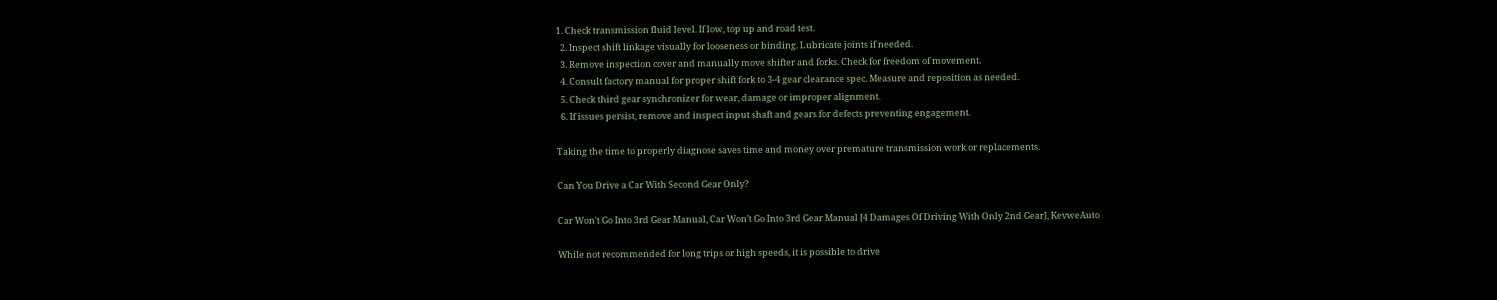1. Check transmission fluid level. If low, top up and road test.
  2. Inspect shift linkage visually for looseness or binding. Lubricate joints if needed.
  3. Remove inspection cover and manually move shifter and forks. Check for freedom of movement.
  4. Consult factory manual for proper shift fork to 3-4 gear clearance spec. Measure and reposition as needed.
  5. Check third gear synchronizer for wear, damage or improper alignment.
  6. If issues persist, remove and inspect input shaft and gears for defects preventing engagement.

Taking the time to properly diagnose saves time and money over premature transmission work or replacements.

Can You Drive a Car With Second Gear Only?

Car Won't Go Into 3rd Gear Manual, Car Won’t Go Into 3rd Gear Manual [4 Damages Of Driving With Only 2nd Gear], KevweAuto

While not recommended for long trips or high speeds, it is possible to drive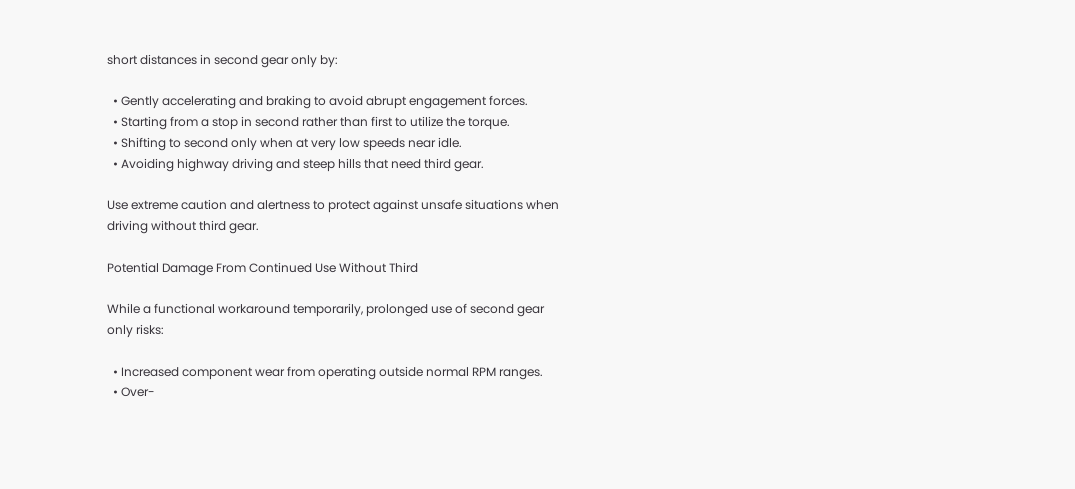short distances in second gear only by:

  • Gently accelerating and braking to avoid abrupt engagement forces.
  • Starting from a stop in second rather than first to utilize the torque.
  • Shifting to second only when at very low speeds near idle.
  • Avoiding highway driving and steep hills that need third gear.

Use extreme caution and alertness to protect against unsafe situations when driving without third gear.

Potential Damage From Continued Use Without Third

While a functional workaround temporarily, prolonged use of second gear only risks:

  • Increased component wear from operating outside normal RPM ranges.
  • Over-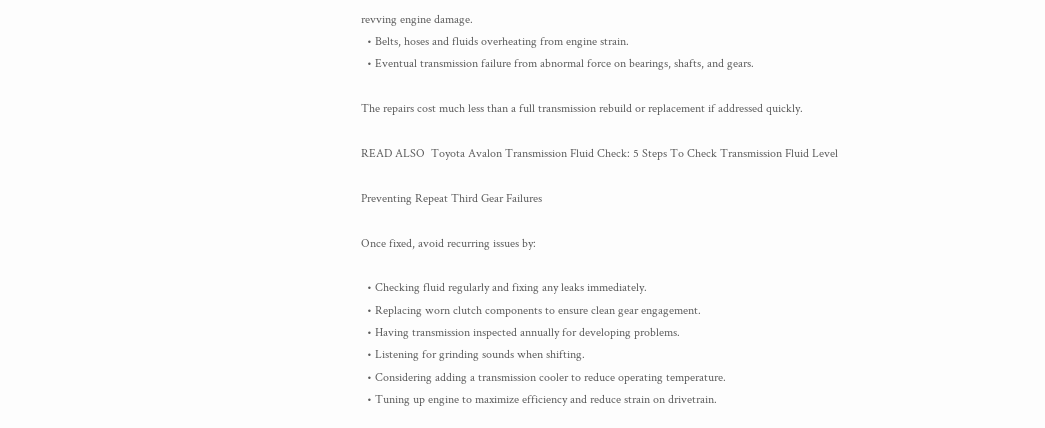revving engine damage.
  • Belts, hoses and fluids overheating from engine strain.
  • Eventual transmission failure from abnormal force on bearings, shafts, and gears.

The repairs cost much less than a full transmission rebuild or replacement if addressed quickly.

READ ALSO  Toyota Avalon Transmission Fluid Check: 5 Steps To Check Transmission Fluid Level

Preventing Repeat Third Gear Failures

Once fixed, avoid recurring issues by:

  • Checking fluid regularly and fixing any leaks immediately.
  • Replacing worn clutch components to ensure clean gear engagement.
  • Having transmission inspected annually for developing problems.
  • Listening for grinding sounds when shifting.
  • Considering adding a transmission cooler to reduce operating temperature.
  • Tuning up engine to maximize efficiency and reduce strain on drivetrain.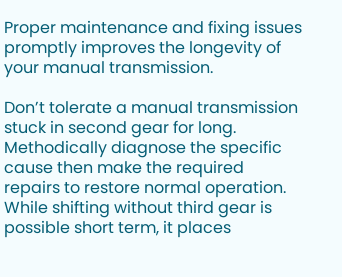Proper maintenance and fixing issues promptly improves the longevity of your manual transmission.

Don’t tolerate a manual transmission stuck in second gear for long. Methodically diagnose the specific cause then make the required repairs to restore normal operation. While shifting without third gear is possible short term, it places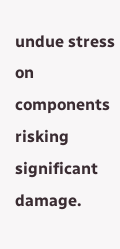undue stress on components risking significant damage.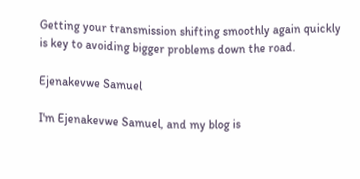Getting your transmission shifting smoothly again quickly is key to avoiding bigger problems down the road.

Ejenakevwe Samuel

I'm Ejenakevwe Samuel, and my blog is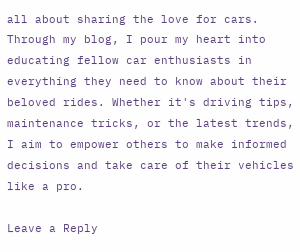all about sharing the love for cars. Through my blog, I pour my heart into educating fellow car enthusiasts in everything they need to know about their beloved rides. Whether it's driving tips, maintenance tricks, or the latest trends, I aim to empower others to make informed decisions and take care of their vehicles like a pro.

Leave a Reply